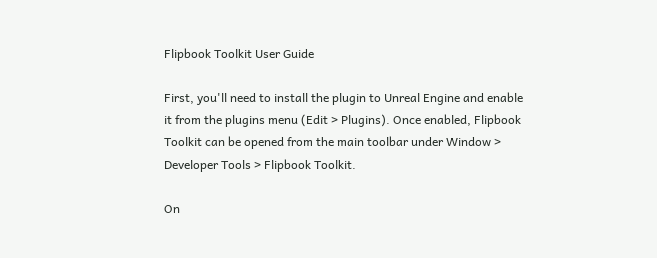Flipbook Toolkit User Guide

First, you'll need to install the plugin to Unreal Engine and enable it from the plugins menu (Edit > Plugins). Once enabled, Flipbook Toolkit can be opened from the main toolbar under Window > Developer Tools > Flipbook Toolkit.

On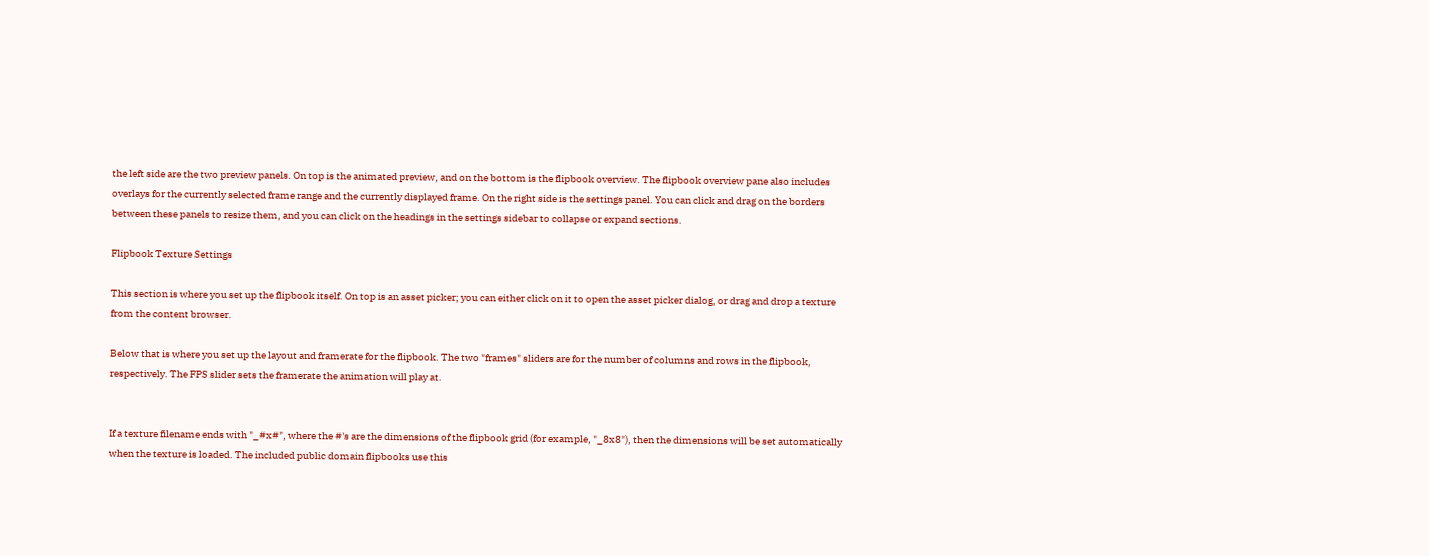the left side are the two preview panels. On top is the animated preview, and on the bottom is the flipbook overview. The flipbook overview pane also includes overlays for the currently selected frame range and the currently displayed frame. On the right side is the settings panel. You can click and drag on the borders between these panels to resize them, and you can click on the headings in the settings sidebar to collapse or expand sections.

Flipbook Texture Settings

This section is where you set up the flipbook itself. On top is an asset picker; you can either click on it to open the asset picker dialog, or drag and drop a texture from the content browser.

Below that is where you set up the layout and framerate for the flipbook. The two "frames" sliders are for the number of columns and rows in the flipbook, respectively. The FPS slider sets the framerate the animation will play at.


If a texture filename ends with "_#x#", where the #'s are the dimensions of the flipbook grid (for example, "_8x8"), then the dimensions will be set automatically when the texture is loaded. The included public domain flipbooks use this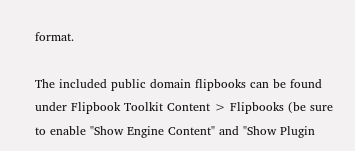format.

The included public domain flipbooks can be found under Flipbook Toolkit Content > Flipbooks (be sure to enable "Show Engine Content" and "Show Plugin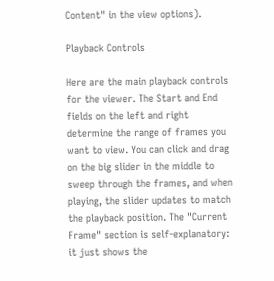Content" in the view options).

Playback Controls

Here are the main playback controls for the viewer. The Start and End fields on the left and right determine the range of frames you want to view. You can click and drag on the big slider in the middle to sweep through the frames, and when playing, the slider updates to match the playback position. The "Current Frame" section is self-explanatory: it just shows the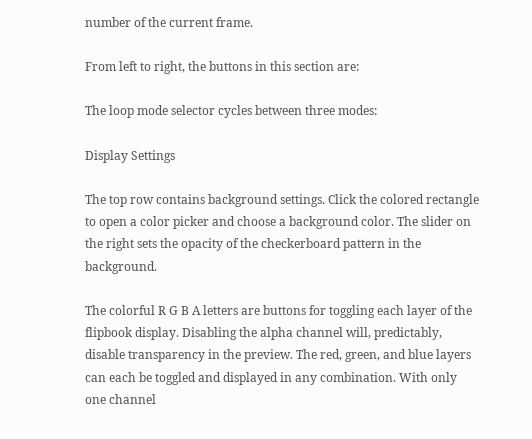number of the current frame.

From left to right, the buttons in this section are:

The loop mode selector cycles between three modes:

Display Settings

The top row contains background settings. Click the colored rectangle to open a color picker and choose a background color. The slider on the right sets the opacity of the checkerboard pattern in the background.

The colorful R G B A letters are buttons for toggling each layer of the flipbook display. Disabling the alpha channel will, predictably, disable transparency in the preview. The red, green, and blue layers can each be toggled and displayed in any combination. With only one channel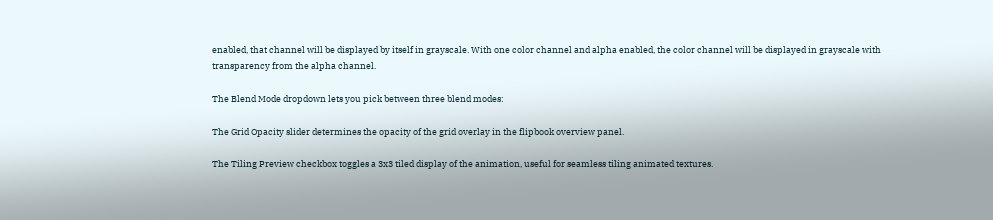enabled, that channel will be displayed by itself in grayscale. With one color channel and alpha enabled, the color channel will be displayed in grayscale with transparency from the alpha channel.

The Blend Mode dropdown lets you pick between three blend modes:

The Grid Opacity slider determines the opacity of the grid overlay in the flipbook overview panel.

The Tiling Preview checkbox toggles a 3x3 tiled display of the animation, useful for seamless tiling animated textures.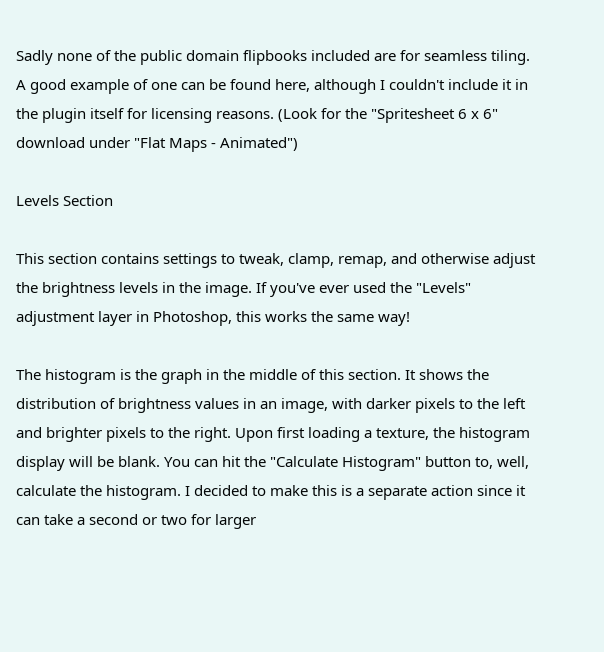Sadly none of the public domain flipbooks included are for seamless tiling. A good example of one can be found here, although I couldn't include it in the plugin itself for licensing reasons. (Look for the "Spritesheet 6 x 6" download under "Flat Maps - Animated")

Levels Section

This section contains settings to tweak, clamp, remap, and otherwise adjust the brightness levels in the image. If you've ever used the "Levels" adjustment layer in Photoshop, this works the same way!

The histogram is the graph in the middle of this section. It shows the distribution of brightness values in an image, with darker pixels to the left and brighter pixels to the right. Upon first loading a texture, the histogram display will be blank. You can hit the "Calculate Histogram" button to, well, calculate the histogram. I decided to make this is a separate action since it can take a second or two for larger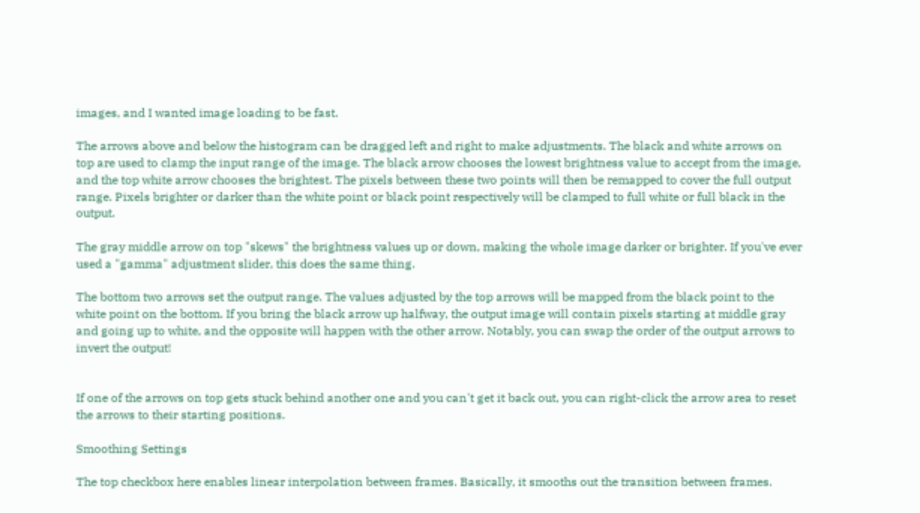images, and I wanted image loading to be fast.

The arrows above and below the histogram can be dragged left and right to make adjustments. The black and white arrows on top are used to clamp the input range of the image. The black arrow chooses the lowest brightness value to accept from the image, and the top white arrow chooses the brightest. The pixels between these two points will then be remapped to cover the full output range. Pixels brighter or darker than the white point or black point respectively will be clamped to full white or full black in the output.

The gray middle arrow on top "skews" the brightness values up or down, making the whole image darker or brighter. If you've ever used a "gamma" adjustment slider, this does the same thing.

The bottom two arrows set the output range. The values adjusted by the top arrows will be mapped from the black point to the white point on the bottom. If you bring the black arrow up halfway, the output image will contain pixels starting at middle gray and going up to white, and the opposite will happen with the other arrow. Notably, you can swap the order of the output arrows to invert the output!


If one of the arrows on top gets stuck behind another one and you can't get it back out, you can right-click the arrow area to reset the arrows to their starting positions.

Smoothing Settings

The top checkbox here enables linear interpolation between frames. Basically, it smooths out the transition between frames.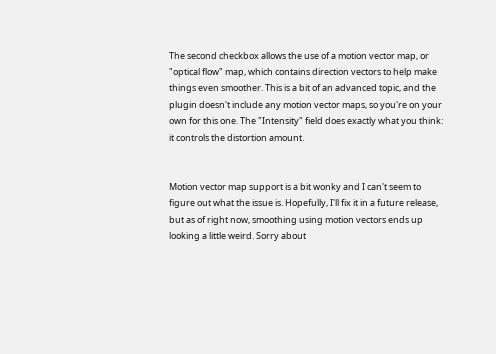The second checkbox allows the use of a motion vector map, or "optical flow" map, which contains direction vectors to help make things even smoother. This is a bit of an advanced topic, and the plugin doesn't include any motion vector maps, so you're on your own for this one. The "Intensity" field does exactly what you think: it controls the distortion amount.


Motion vector map support is a bit wonky and I can't seem to figure out what the issue is. Hopefully, I'll fix it in a future release, but as of right now, smoothing using motion vectors ends up looking a little weird. Sorry about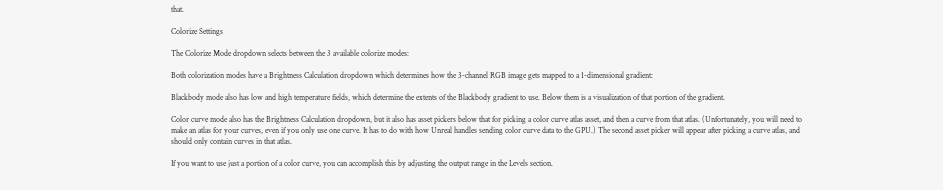that.

Colorize Settings

The Colorize Mode dropdown selects between the 3 available colorize modes:

Both colorization modes have a Brightness Calculation dropdown which determines how the 3-channel RGB image gets mapped to a 1-dimensional gradient:

Blackbody mode also has low and high temperature fields, which determine the extents of the Blackbody gradient to use. Below them is a visualization of that portion of the gradient.

Color curve mode also has the Brightness Calculation dropdown, but it also has asset pickers below that for picking a color curve atlas asset, and then a curve from that atlas. (Unfortunately, you will need to make an atlas for your curves, even if you only use one curve. It has to do with how Unreal handles sending color curve data to the GPU.) The second asset picker will appear after picking a curve atlas, and should only contain curves in that atlas.

If you want to use just a portion of a color curve, you can accomplish this by adjusting the output range in the Levels section.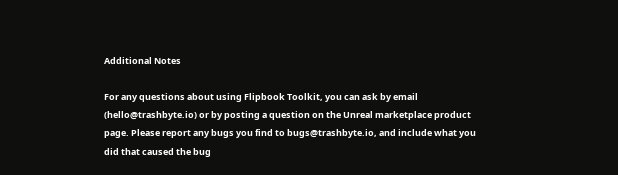Additional Notes

For any questions about using Flipbook Toolkit, you can ask by email (hello@trashbyte.io) or by posting a question on the Unreal marketplace product page. Please report any bugs you find to bugs@trashbyte.io, and include what you did that caused the bug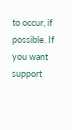to occur, if possible. If you want support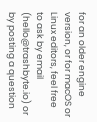for an older engine version, or for macOS or Linux editors, feel free to ask by email (hello@trashbyte.io) or by posting a question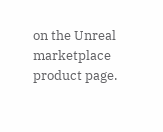on the Unreal marketplace product page.